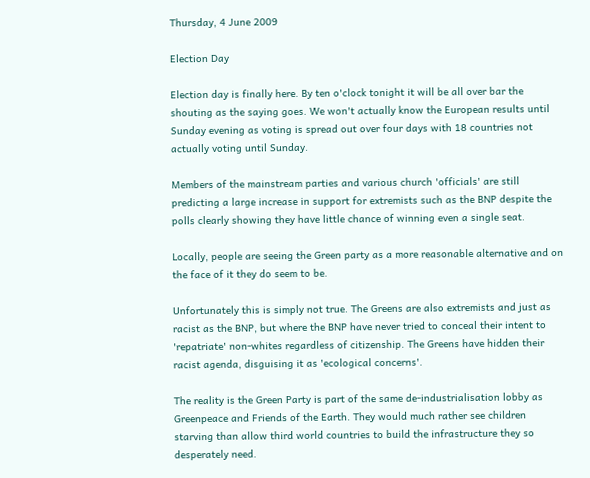Thursday, 4 June 2009

Election Day

Election day is finally here. By ten o'clock tonight it will be all over bar the shouting as the saying goes. We won't actually know the European results until Sunday evening as voting is spread out over four days with 18 countries not actually voting until Sunday.

Members of the mainstream parties and various church 'officials' are still predicting a large increase in support for extremists such as the BNP despite the polls clearly showing they have little chance of winning even a single seat.

Locally, people are seeing the Green party as a more reasonable alternative and on the face of it they do seem to be.

Unfortunately this is simply not true. The Greens are also extremists and just as racist as the BNP, but where the BNP have never tried to conceal their intent to 'repatriate' non-whites regardless of citizenship. The Greens have hidden their racist agenda, disguising it as 'ecological concerns'.

The reality is the Green Party is part of the same de-industrialisation lobby as Greenpeace and Friends of the Earth. They would much rather see children starving than allow third world countries to build the infrastructure they so desperately need.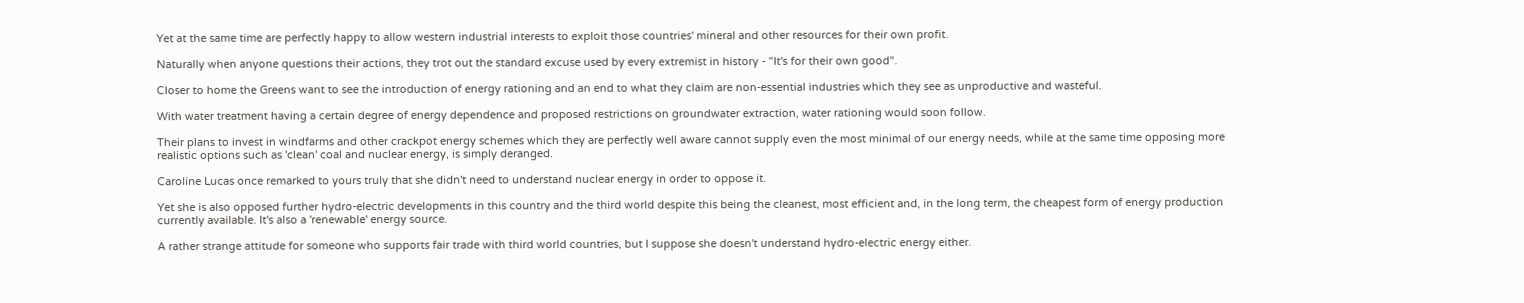Yet at the same time are perfectly happy to allow western industrial interests to exploit those countries' mineral and other resources for their own profit.

Naturally when anyone questions their actions, they trot out the standard excuse used by every extremist in history - "It's for their own good".

Closer to home the Greens want to see the introduction of energy rationing and an end to what they claim are non-essential industries which they see as unproductive and wasteful.

With water treatment having a certain degree of energy dependence and proposed restrictions on groundwater extraction, water rationing would soon follow.

Their plans to invest in windfarms and other crackpot energy schemes which they are perfectly well aware cannot supply even the most minimal of our energy needs, while at the same time opposing more realistic options such as 'clean' coal and nuclear energy, is simply deranged.

Caroline Lucas once remarked to yours truly that she didn't need to understand nuclear energy in order to oppose it.

Yet she is also opposed further hydro-electric developments in this country and the third world despite this being the cleanest, most efficient and, in the long term, the cheapest form of energy production currently available. It's also a 'renewable' energy source.

A rather strange attitude for someone who supports fair trade with third world countries, but I suppose she doesn't understand hydro-electric energy either.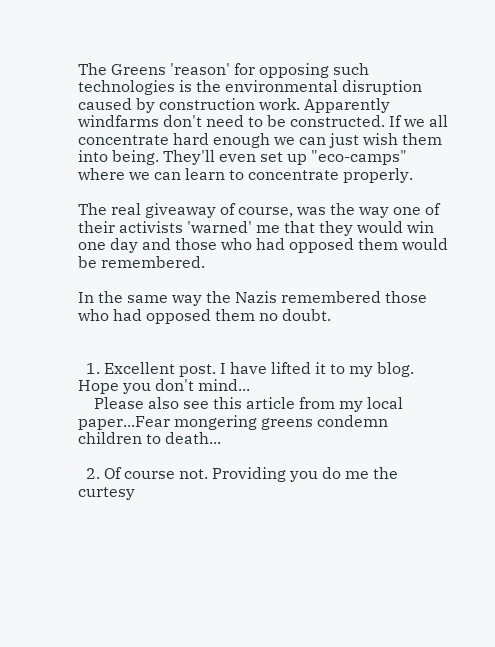The Greens 'reason' for opposing such technologies is the environmental disruption caused by construction work. Apparently windfarms don't need to be constructed. If we all concentrate hard enough we can just wish them into being. They'll even set up "eco-camps" where we can learn to concentrate properly.

The real giveaway of course, was the way one of their activists 'warned' me that they would win one day and those who had opposed them would be remembered.

In the same way the Nazis remembered those who had opposed them no doubt.


  1. Excellent post. I have lifted it to my blog. Hope you don't mind...
    Please also see this article from my local paper...Fear mongering greens condemn children to death...

  2. Of course not. Providing you do me the curtesy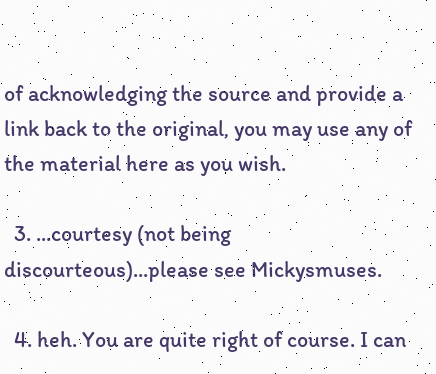of acknowledging the source and provide a link back to the original, you may use any of the material here as you wish.

  3. ...courtesy (not being discourteous)...please see Mickysmuses.

  4. heh. You are quite right of course. I can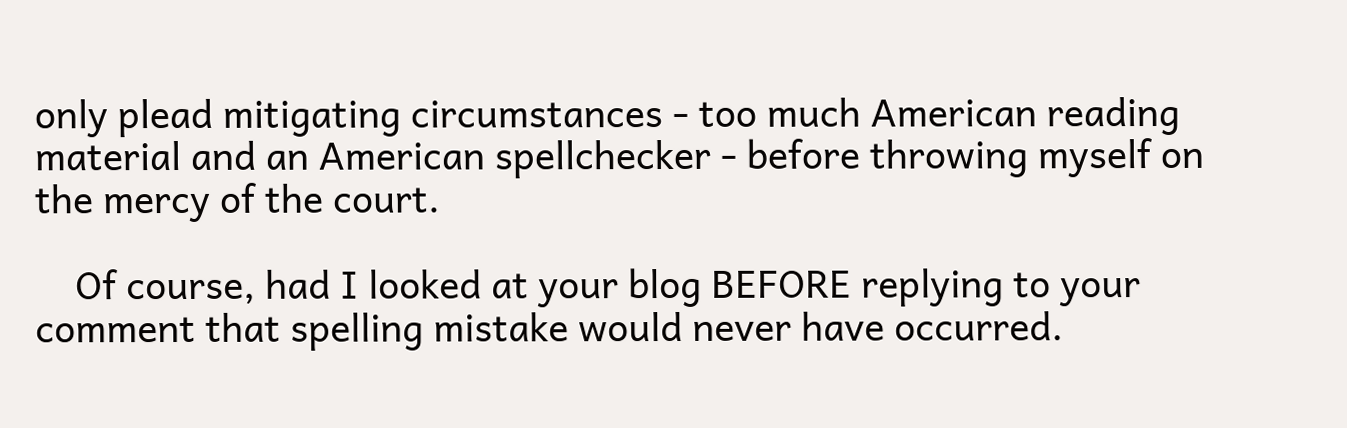only plead mitigating circumstances - too much American reading material and an American spellchecker - before throwing myself on the mercy of the court.

    Of course, had I looked at your blog BEFORE replying to your comment that spelling mistake would never have occurred.